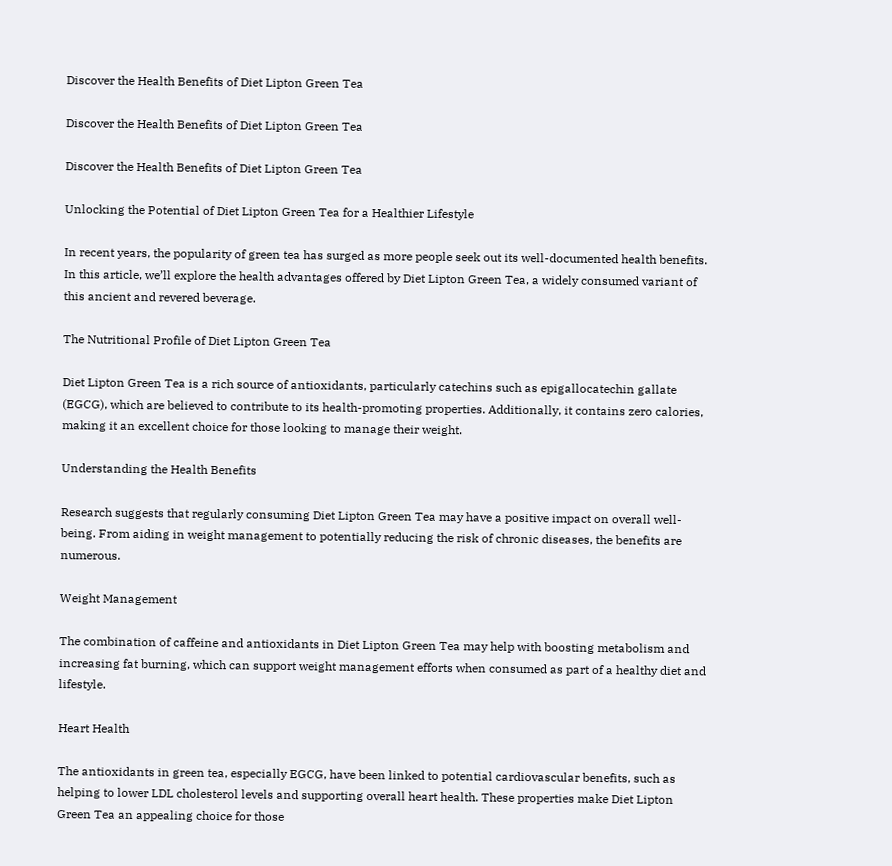Discover the Health Benefits of Diet Lipton Green Tea

Discover the Health Benefits of Diet Lipton Green Tea

Discover the Health Benefits of Diet Lipton Green Tea

Unlocking the Potential of Diet Lipton Green Tea for a Healthier Lifestyle

In recent years, the popularity of green tea has surged as more people seek out its well-documented health benefits. In this article, we’ll explore the health advantages offered by Diet Lipton Green Tea, a widely consumed variant of this ancient and revered beverage.

The Nutritional Profile of Diet Lipton Green Tea

Diet Lipton Green Tea is a rich source of antioxidants, particularly catechins such as epigallocatechin gallate (EGCG), which are believed to contribute to its health-promoting properties. Additionally, it contains zero calories, making it an excellent choice for those looking to manage their weight.

Understanding the Health Benefits

Research suggests that regularly consuming Diet Lipton Green Tea may have a positive impact on overall well-being. From aiding in weight management to potentially reducing the risk of chronic diseases, the benefits are numerous.

Weight Management

The combination of caffeine and antioxidants in Diet Lipton Green Tea may help with boosting metabolism and increasing fat burning, which can support weight management efforts when consumed as part of a healthy diet and lifestyle.

Heart Health

The antioxidants in green tea, especially EGCG, have been linked to potential cardiovascular benefits, such as helping to lower LDL cholesterol levels and supporting overall heart health. These properties make Diet Lipton Green Tea an appealing choice for those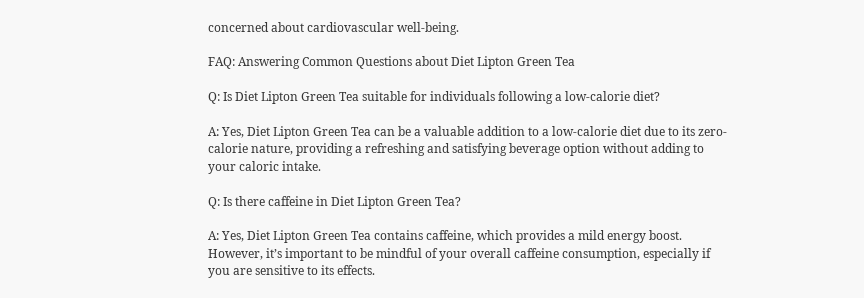concerned about cardiovascular well-being.

FAQ: Answering Common Questions about Diet Lipton Green Tea

Q: Is Diet Lipton Green Tea suitable for individuals following a low-calorie diet?

A: Yes, Diet Lipton Green Tea can be a valuable addition to a low-calorie diet due to its zero-calorie nature, providing a refreshing and satisfying beverage option without adding to your caloric intake.

Q: Is there caffeine in Diet Lipton Green Tea?

A: Yes, Diet Lipton Green Tea contains caffeine, which provides a mild energy boost. However, it’s important to be mindful of your overall caffeine consumption, especially if you are sensitive to its effects.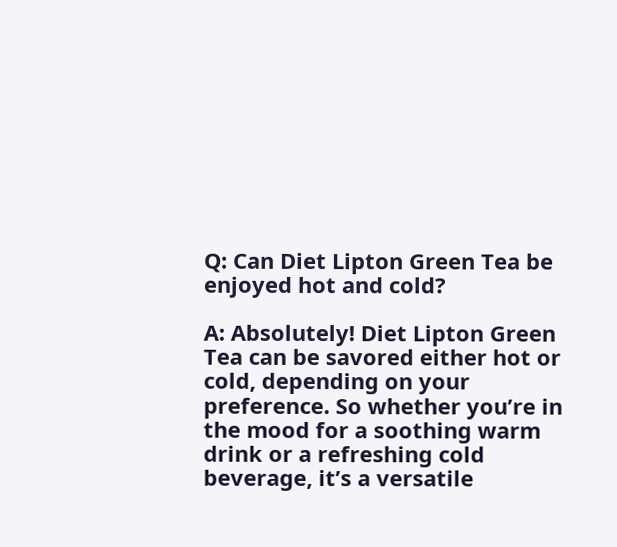Q: Can Diet Lipton Green Tea be enjoyed hot and cold?

A: Absolutely! Diet Lipton Green Tea can be savored either hot or cold, depending on your preference. So whether you’re in the mood for a soothing warm drink or a refreshing cold beverage, it’s a versatile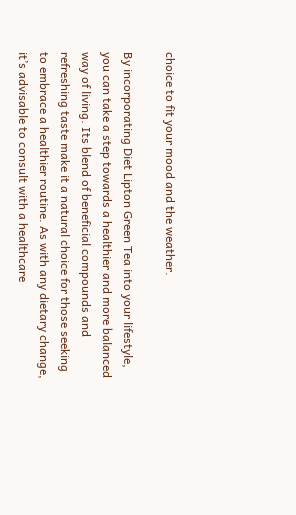choice to fit your mood and the weather.

By incorporating Diet Lipton Green Tea into your lifestyle, you can take a step towards a healthier and more balanced way of living. Its blend of beneficial compounds and refreshing taste make it a natural choice for those seeking to embrace a healthier routine. As with any dietary change, it’s advisable to consult with a healthcare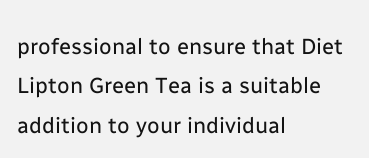professional to ensure that Diet Lipton Green Tea is a suitable addition to your individual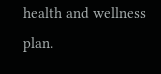health and wellness plan.